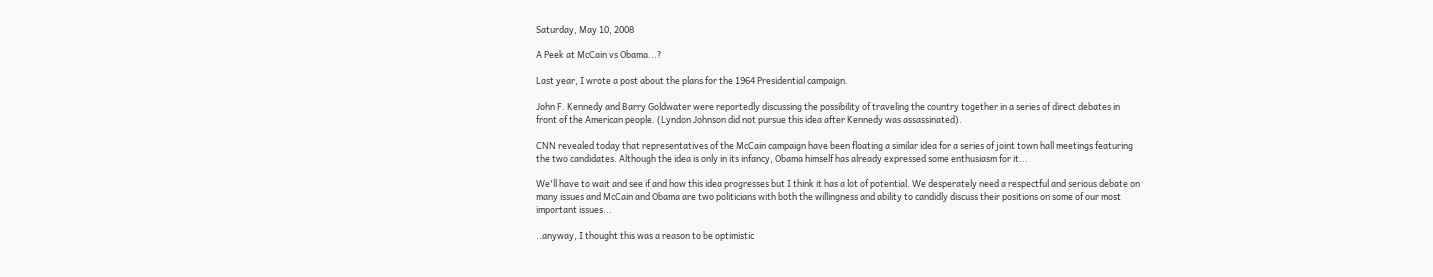Saturday, May 10, 2008

A Peek at McCain vs Obama...?

Last year, I wrote a post about the plans for the 1964 Presidential campaign.

John F. Kennedy and Barry Goldwater were reportedly discussing the possibility of traveling the country together in a series of direct debates in front of the American people. (Lyndon Johnson did not pursue this idea after Kennedy was assassinated).

CNN revealed today that representatives of the McCain campaign have been floating a similar idea for a series of joint town hall meetings featuring the two candidates. Although the idea is only in its infancy, Obama himself has already expressed some enthusiasm for it...

We'll have to wait and see if and how this idea progresses but I think it has a lot of potential. We desperately need a respectful and serious debate on many issues and McCain and Obama are two politicians with both the willingness and ability to candidly discuss their positions on some of our most important issues...

..anyway, I thought this was a reason to be optimistic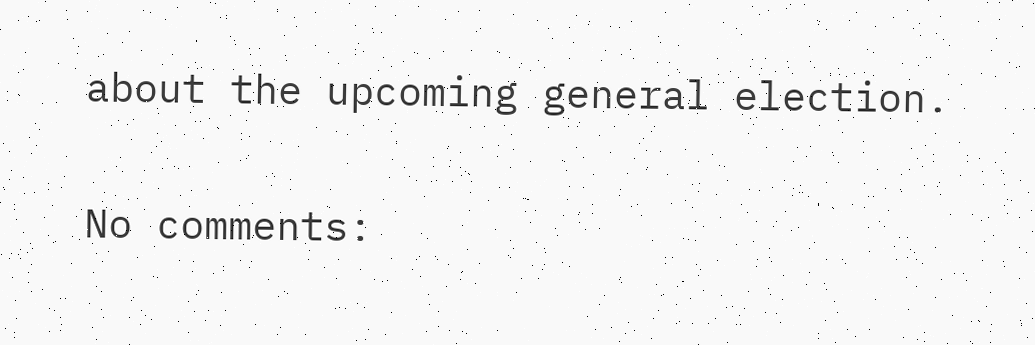about the upcoming general election.

No comments: